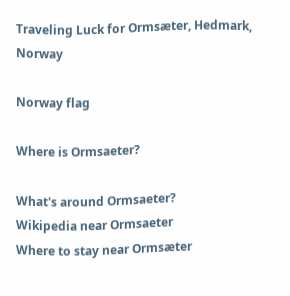Traveling Luck for Ormsæter, Hedmark, Norway

Norway flag

Where is Ormsaeter?

What's around Ormsaeter?
Wikipedia near Ormsaeter
Where to stay near Ormsæter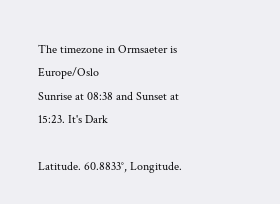The timezone in Ormsaeter is Europe/Oslo
Sunrise at 08:38 and Sunset at 15:23. It's Dark

Latitude. 60.8833°, Longitude.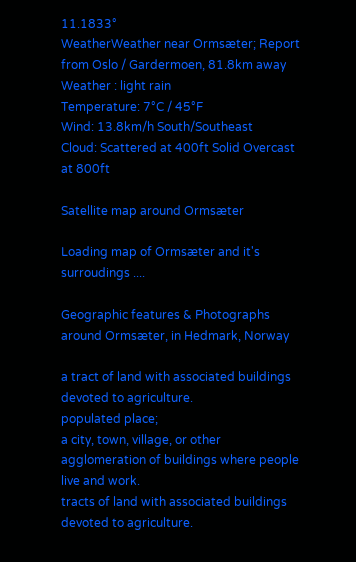11.1833°
WeatherWeather near Ormsæter; Report from Oslo / Gardermoen, 81.8km away
Weather : light rain
Temperature: 7°C / 45°F
Wind: 13.8km/h South/Southeast
Cloud: Scattered at 400ft Solid Overcast at 800ft

Satellite map around Ormsæter

Loading map of Ormsæter and it's surroudings ....

Geographic features & Photographs around Ormsæter, in Hedmark, Norway

a tract of land with associated buildings devoted to agriculture.
populated place;
a city, town, village, or other agglomeration of buildings where people live and work.
tracts of land with associated buildings devoted to agriculture.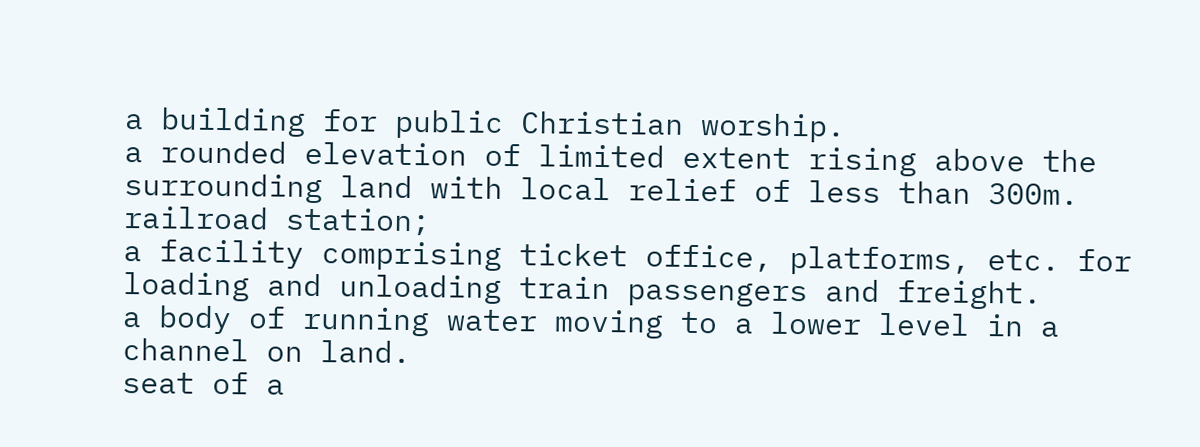a building for public Christian worship.
a rounded elevation of limited extent rising above the surrounding land with local relief of less than 300m.
railroad station;
a facility comprising ticket office, platforms, etc. for loading and unloading train passengers and freight.
a body of running water moving to a lower level in a channel on land.
seat of a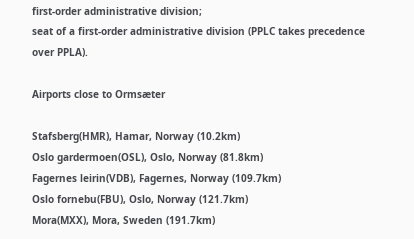first-order administrative division;
seat of a first-order administrative division (PPLC takes precedence over PPLA).

Airports close to Ormsæter

Stafsberg(HMR), Hamar, Norway (10.2km)
Oslo gardermoen(OSL), Oslo, Norway (81.8km)
Fagernes leirin(VDB), Fagernes, Norway (109.7km)
Oslo fornebu(FBU), Oslo, Norway (121.7km)
Mora(MXX), Mora, Sweden (191.7km)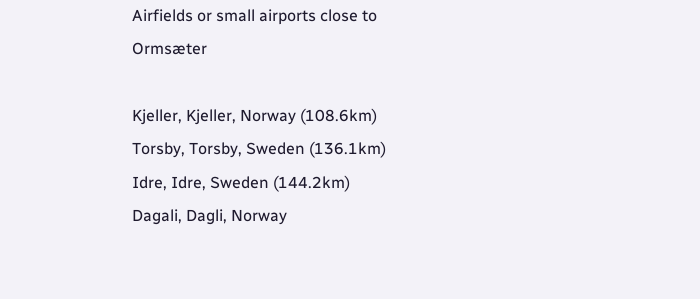Airfields or small airports close to Ormsæter

Kjeller, Kjeller, Norway (108.6km)
Torsby, Torsby, Sweden (136.1km)
Idre, Idre, Sweden (144.2km)
Dagali, Dagli, Norway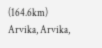(164.6km)
Arvika, Arvika,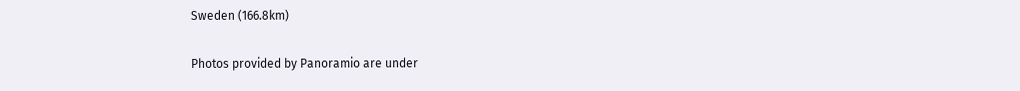Sweden (166.8km)

Photos provided by Panoramio are under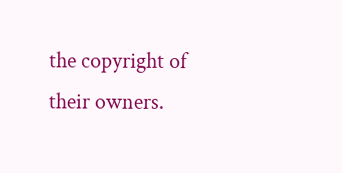the copyright of their owners.